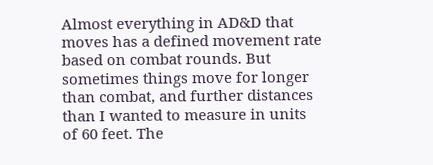Almost everything in AD&D that moves has a defined movement rate based on combat rounds. But sometimes things move for longer than combat, and further distances than I wanted to measure in units of 60 feet. The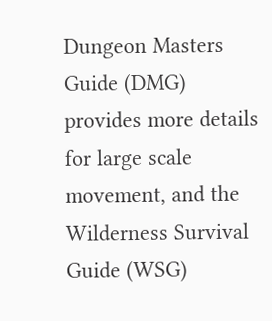Dungeon Masters Guide (DMG) provides more details for large scale movement, and the Wilderness Survival Guide (WSG)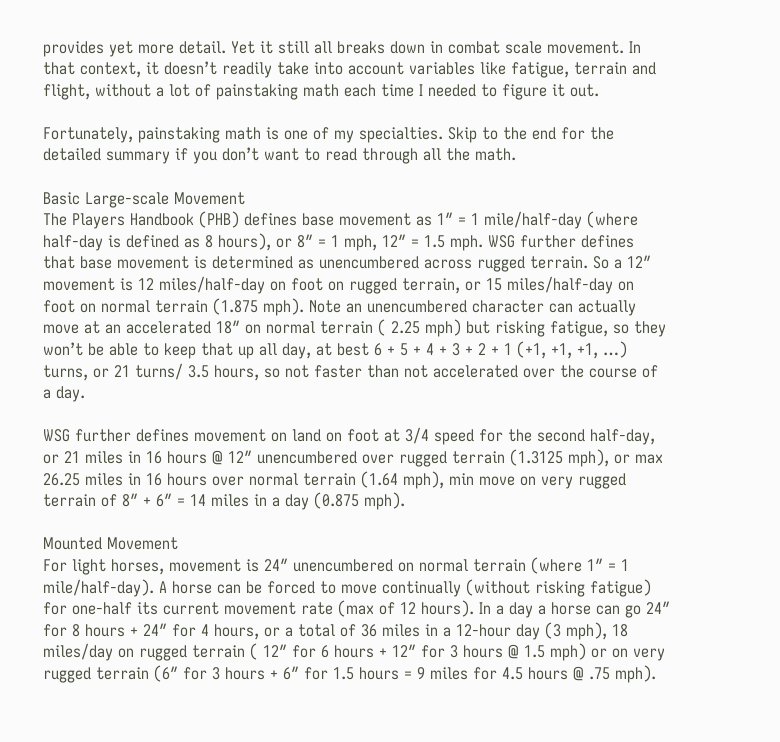provides yet more detail. Yet it still all breaks down in combat scale movement. In that context, it doesn’t readily take into account variables like fatigue, terrain and flight, without a lot of painstaking math each time I needed to figure it out.

Fortunately, painstaking math is one of my specialties. Skip to the end for the detailed summary if you don’t want to read through all the math.

Basic Large-scale Movement
The Players Handbook (PHB) defines base movement as 1″ = 1 mile/half-day (where half-day is defined as 8 hours), or 8″ = 1 mph, 12″ = 1.5 mph. WSG further defines that base movement is determined as unencumbered across rugged terrain. So a 12″ movement is 12 miles/half-day on foot on rugged terrain, or 15 miles/half-day on foot on normal terrain (1.875 mph). Note an unencumbered character can actually move at an accelerated 18″ on normal terrain ( 2.25 mph) but risking fatigue, so they won’t be able to keep that up all day, at best 6 + 5 + 4 + 3 + 2 + 1 (+1, +1, +1, …) turns, or 21 turns/ 3.5 hours, so not faster than not accelerated over the course of a day.

WSG further defines movement on land on foot at 3/4 speed for the second half-day, or 21 miles in 16 hours @ 12″ unencumbered over rugged terrain (1.3125 mph), or max 26.25 miles in 16 hours over normal terrain (1.64 mph), min move on very rugged terrain of 8″ + 6″ = 14 miles in a day (0.875 mph).

Mounted Movement
For light horses, movement is 24″ unencumbered on normal terrain (where 1″ = 1 mile/half-day). A horse can be forced to move continually (without risking fatigue) for one-half its current movement rate (max of 12 hours). In a day a horse can go 24″ for 8 hours + 24″ for 4 hours, or a total of 36 miles in a 12-hour day (3 mph), 18 miles/day on rugged terrain ( 12″ for 6 hours + 12″ for 3 hours @ 1.5 mph) or on very rugged terrain (6″ for 3 hours + 6″ for 1.5 hours = 9 miles for 4.5 hours @ .75 mph).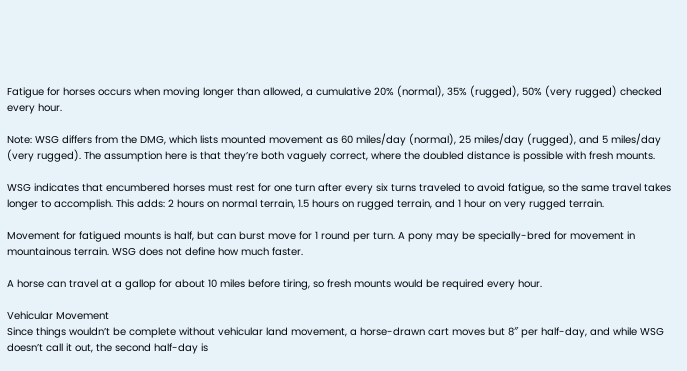Fatigue for horses occurs when moving longer than allowed, a cumulative 20% (normal), 35% (rugged), 50% (very rugged) checked every hour.

Note: WSG differs from the DMG, which lists mounted movement as 60 miles/day (normal), 25 miles/day (rugged), and 5 miles/day (very rugged). The assumption here is that they’re both vaguely correct, where the doubled distance is possible with fresh mounts.

WSG indicates that encumbered horses must rest for one turn after every six turns traveled to avoid fatigue, so the same travel takes longer to accomplish. This adds: 2 hours on normal terrain, 1.5 hours on rugged terrain, and 1 hour on very rugged terrain.

Movement for fatigued mounts is half, but can burst move for 1 round per turn. A pony may be specially-bred for movement in mountainous terrain. WSG does not define how much faster.

A horse can travel at a gallop for about 10 miles before tiring, so fresh mounts would be required every hour.

Vehicular Movement
Since things wouldn’t be complete without vehicular land movement, a horse-drawn cart moves but 8″ per half-day, and while WSG doesn’t call it out, the second half-day is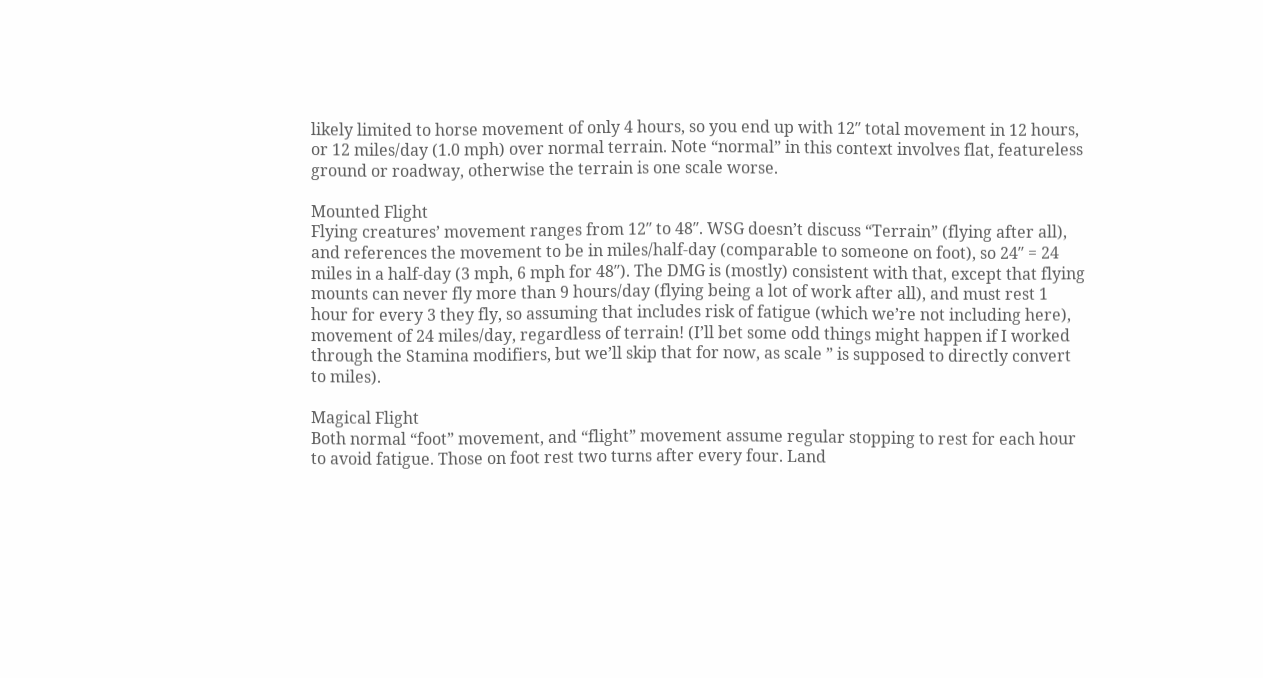likely limited to horse movement of only 4 hours, so you end up with 12″ total movement in 12 hours, or 12 miles/day (1.0 mph) over normal terrain. Note “normal” in this context involves flat, featureless ground or roadway, otherwise the terrain is one scale worse.

Mounted Flight
Flying creatures’ movement ranges from 12″ to 48″. WSG doesn’t discuss “Terrain” (flying after all), and references the movement to be in miles/half-day (comparable to someone on foot), so 24″ = 24 miles in a half-day (3 mph, 6 mph for 48″). The DMG is (mostly) consistent with that, except that flying mounts can never fly more than 9 hours/day (flying being a lot of work after all), and must rest 1 hour for every 3 they fly, so assuming that includes risk of fatigue (which we’re not including here), movement of 24 miles/day, regardless of terrain! (I’ll bet some odd things might happen if I worked through the Stamina modifiers, but we’ll skip that for now, as scale ” is supposed to directly convert to miles).

Magical Flight
Both normal “foot” movement, and “flight” movement assume regular stopping to rest for each hour to avoid fatigue. Those on foot rest two turns after every four. Land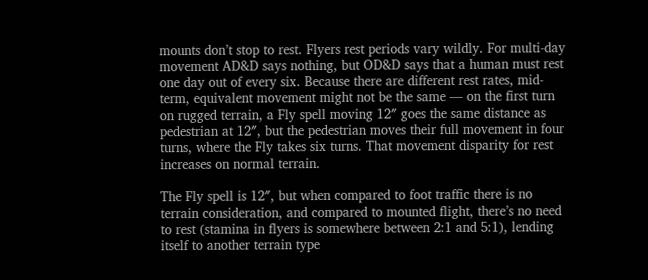mounts don’t stop to rest. Flyers rest periods vary wildly. For multi-day movement AD&D says nothing, but OD&D says that a human must rest one day out of every six. Because there are different rest rates, mid-term, equivalent movement might not be the same — on the first turn on rugged terrain, a Fly spell moving 12″ goes the same distance as pedestrian at 12″, but the pedestrian moves their full movement in four turns, where the Fly takes six turns. That movement disparity for rest increases on normal terrain.

The Fly spell is 12″, but when compared to foot traffic there is no terrain consideration, and compared to mounted flight, there’s no need to rest (stamina in flyers is somewhere between 2:1 and 5:1), lending itself to another terrain type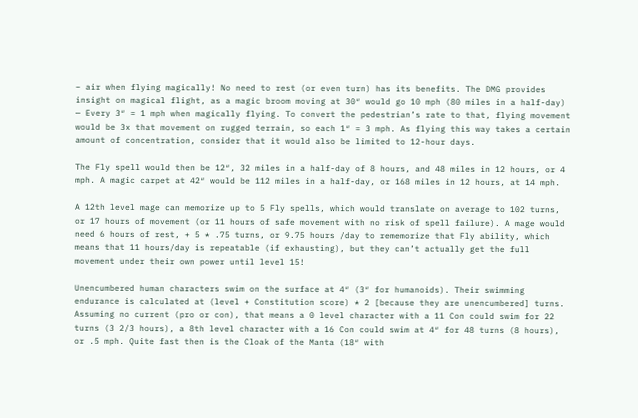– air when flying magically! No need to rest (or even turn) has its benefits. The DMG provides insight on magical flight, as a magic broom moving at 30″ would go 10 mph (80 miles in a half-day) — Every 3″ = 1 mph when magically flying. To convert the pedestrian’s rate to that, flying movement would be 3x that movement on rugged terrain, so each 1″ = 3 mph. As flying this way takes a certain amount of concentration, consider that it would also be limited to 12-hour days.

The Fly spell would then be 12″, 32 miles in a half-day of 8 hours, and 48 miles in 12 hours, or 4 mph. A magic carpet at 42″ would be 112 miles in a half-day, or 168 miles in 12 hours, at 14 mph.

A 12th level mage can memorize up to 5 Fly spells, which would translate on average to 102 turns, or 17 hours of movement (or 11 hours of safe movement with no risk of spell failure). A mage would need 6 hours of rest, + 5 * .75 turns, or 9.75 hours /day to rememorize that Fly ability, which means that 11 hours/day is repeatable (if exhausting), but they can’t actually get the full movement under their own power until level 15!

Unencumbered human characters swim on the surface at 4″ (3″ for humanoids). Their swimming endurance is calculated at (level + Constitution score) * 2 [because they are unencumbered] turns. Assuming no current (pro or con), that means a 0 level character with a 11 Con could swim for 22 turns (3 2/3 hours), a 8th level character with a 16 Con could swim at 4″ for 48 turns (8 hours), or .5 mph. Quite fast then is the Cloak of the Manta (18″ with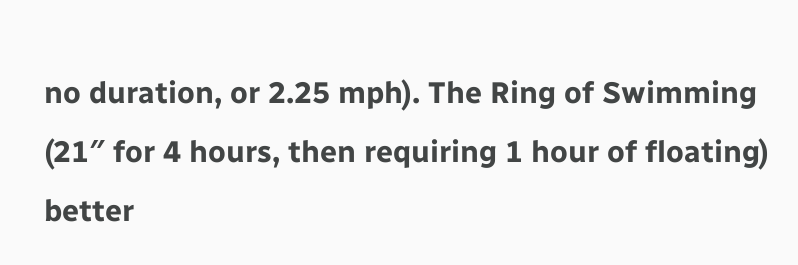no duration, or 2.25 mph). The Ring of Swimming (21″ for 4 hours, then requiring 1 hour of floating) better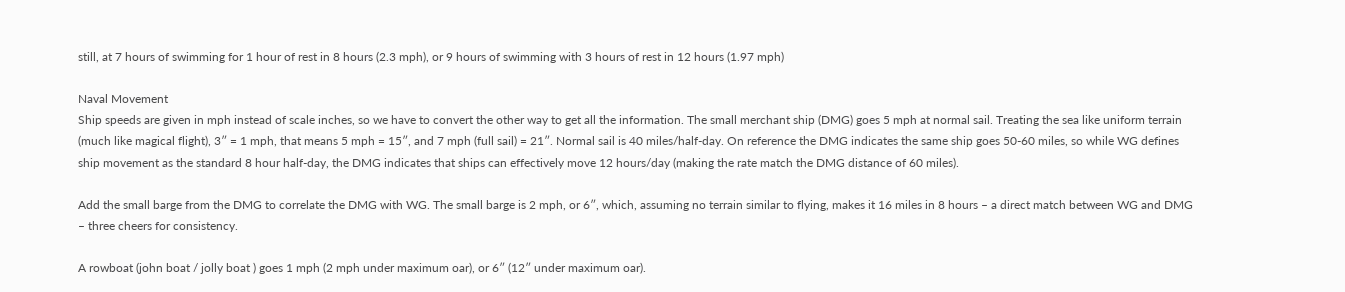still, at 7 hours of swimming for 1 hour of rest in 8 hours (2.3 mph), or 9 hours of swimming with 3 hours of rest in 12 hours (1.97 mph)

Naval Movement
Ship speeds are given in mph instead of scale inches, so we have to convert the other way to get all the information. The small merchant ship (DMG) goes 5 mph at normal sail. Treating the sea like uniform terrain (much like magical flight), 3″ = 1 mph, that means 5 mph = 15″, and 7 mph (full sail) = 21″. Normal sail is 40 miles/half-day. On reference the DMG indicates the same ship goes 50-60 miles, so while WG defines ship movement as the standard 8 hour half-day, the DMG indicates that ships can effectively move 12 hours/day (making the rate match the DMG distance of 60 miles).

Add the small barge from the DMG to correlate the DMG with WG. The small barge is 2 mph, or 6″, which, assuming no terrain similar to flying, makes it 16 miles in 8 hours – a direct match between WG and DMG – three cheers for consistency.

A rowboat (john boat / jolly boat ) goes 1 mph (2 mph under maximum oar), or 6″ (12″ under maximum oar).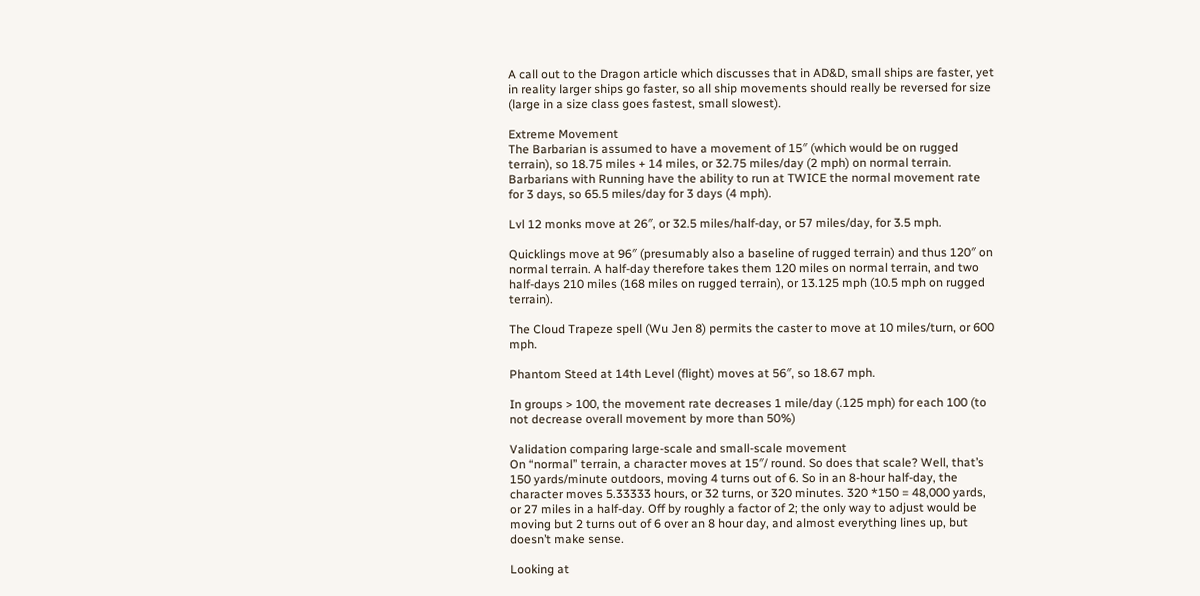A call out to the Dragon article which discusses that in AD&D, small ships are faster, yet in reality larger ships go faster, so all ship movements should really be reversed for size (large in a size class goes fastest, small slowest).

Extreme Movement
The Barbarian is assumed to have a movement of 15″ (which would be on rugged terrain), so 18.75 miles + 14 miles, or 32.75 miles/day (2 mph) on normal terrain. Barbarians with Running have the ability to run at TWICE the normal movement rate for 3 days, so 65.5 miles/day for 3 days (4 mph).

Lvl 12 monks move at 26″, or 32.5 miles/half-day, or 57 miles/day, for 3.5 mph.

Quicklings move at 96″ (presumably also a baseline of rugged terrain) and thus 120″ on normal terrain. A half-day therefore takes them 120 miles on normal terrain, and two half-days 210 miles (168 miles on rugged terrain), or 13.125 mph (10.5 mph on rugged terrain).

The Cloud Trapeze spell (Wu Jen 8) permits the caster to move at 10 miles/turn, or 600 mph.

Phantom Steed at 14th Level (flight) moves at 56″, so 18.67 mph.

In groups > 100, the movement rate decreases 1 mile/day (.125 mph) for each 100 (to not decrease overall movement by more than 50%)

Validation comparing large-scale and small-scale movement
On “normal” terrain, a character moves at 15″/ round. So does that scale? Well, that’s 150 yards/minute outdoors, moving 4 turns out of 6. So in an 8-hour half-day, the character moves 5.33333 hours, or 32 turns, or 320 minutes. 320 *150 = 48,000 yards, or 27 miles in a half-day. Off by roughly a factor of 2; the only way to adjust would be moving but 2 turns out of 6 over an 8 hour day, and almost everything lines up, but doesn’t make sense.

Looking at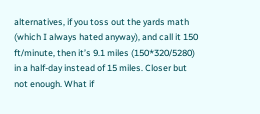alternatives, if you toss out the yards math (which I always hated anyway), and call it 150 ft/minute, then it’s 9.1 miles (150*320/5280) in a half-day instead of 15 miles. Closer but not enough. What if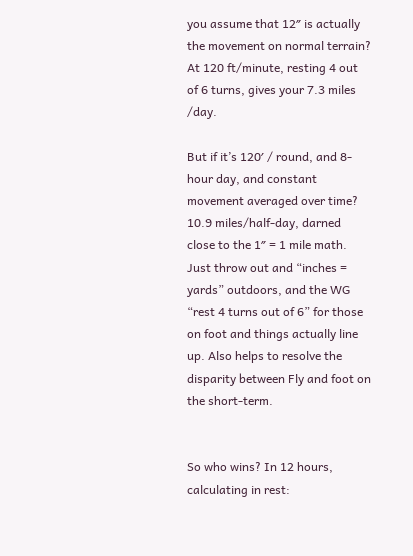you assume that 12″ is actually the movement on normal terrain? At 120 ft/minute, resting 4 out of 6 turns, gives your 7.3 miles /day.

But if it’s 120′ / round, and 8-hour day, and constant movement averaged over time? 10.9 miles/half-day, darned close to the 1″ = 1 mile math. Just throw out and “inches = yards” outdoors, and the WG “rest 4 turns out of 6” for those on foot and things actually line up. Also helps to resolve the disparity between Fly and foot on the short-term.


So who wins? In 12 hours, calculating in rest: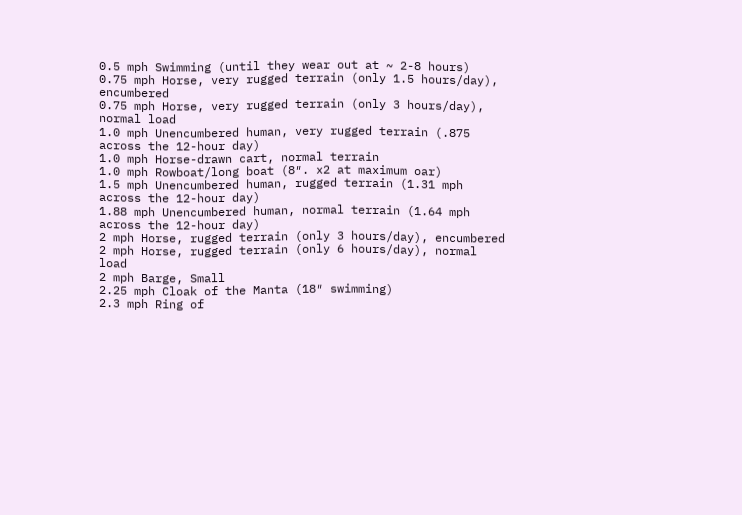0.5 mph Swimming (until they wear out at ~ 2-8 hours)
0.75 mph Horse, very rugged terrain (only 1.5 hours/day), encumbered
0.75 mph Horse, very rugged terrain (only 3 hours/day), normal load
1.0 mph Unencumbered human, very rugged terrain (.875 across the 12-hour day)
1.0 mph Horse-drawn cart, normal terrain
1.0 mph Rowboat/long boat (8″. x2 at maximum oar)
1.5 mph Unencumbered human, rugged terrain (1.31 mph across the 12-hour day)
1.88 mph Unencumbered human, normal terrain (1.64 mph across the 12-hour day)
2 mph Horse, rugged terrain (only 3 hours/day), encumbered
2 mph Horse, rugged terrain (only 6 hours/day), normal load
2 mph Barge, Small
2.25 mph Cloak of the Manta (18″ swimming)
2.3 mph Ring of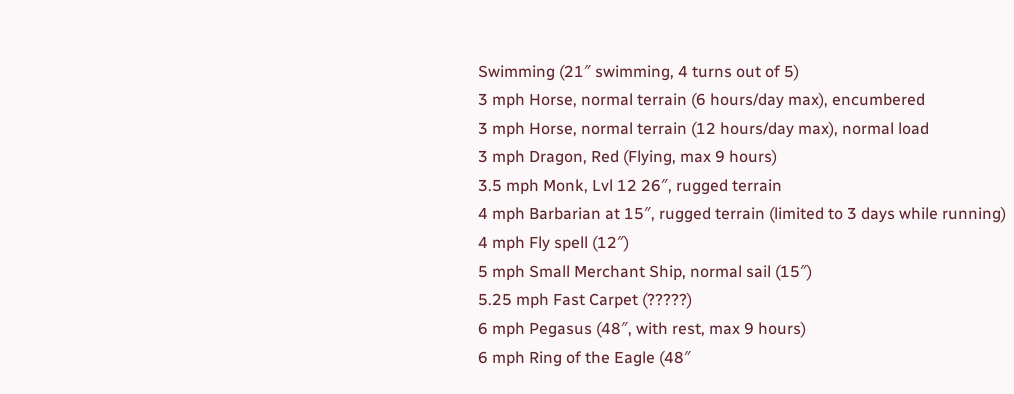Swimming (21″ swimming, 4 turns out of 5)
3 mph Horse, normal terrain (6 hours/day max), encumbered
3 mph Horse, normal terrain (12 hours/day max), normal load
3 mph Dragon, Red (Flying, max 9 hours)
3.5 mph Monk, Lvl 12 26″, rugged terrain
4 mph Barbarian at 15″, rugged terrain (limited to 3 days while running)
4 mph Fly spell (12″)
5 mph Small Merchant Ship, normal sail (15″)
5.25 mph Fast Carpet (?????)
6 mph Pegasus (48″, with rest, max 9 hours)
6 mph Ring of the Eagle (48″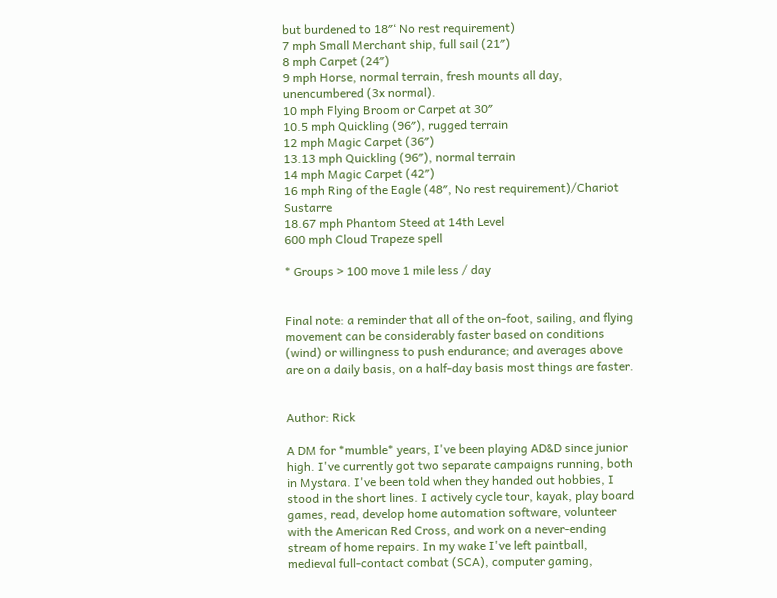but burdened to 18″‘ No rest requirement)
7 mph Small Merchant ship, full sail (21″)
8 mph Carpet (24″)
9 mph Horse, normal terrain, fresh mounts all day, unencumbered (3x normal).
10 mph Flying Broom or Carpet at 30″
10.5 mph Quickling (96″), rugged terrain
12 mph Magic Carpet (36″)
13.13 mph Quickling (96″), normal terrain
14 mph Magic Carpet (42″)
16 mph Ring of the Eagle (48″, No rest requirement)/Chariot Sustarre
18.67 mph Phantom Steed at 14th Level
600 mph Cloud Trapeze spell

* Groups > 100 move 1 mile less / day


Final note: a reminder that all of the on-foot, sailing, and flying movement can be considerably faster based on conditions (wind) or willingness to push endurance; and averages above are on a daily basis, on a half-day basis most things are faster.


Author: Rick

A DM for *mumble* years, I've been playing AD&D since junior high. I've currently got two separate campaigns running, both in Mystara. I've been told when they handed out hobbies, I stood in the short lines. I actively cycle tour, kayak, play board games, read, develop home automation software, volunteer with the American Red Cross, and work on a never-ending stream of home repairs. In my wake I've left paintball, medieval full-contact combat (SCA), computer gaming,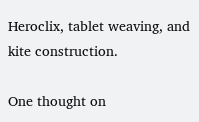Heroclix, tablet weaving, and kite construction.

One thought on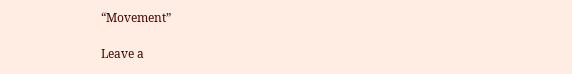“Movement”

Leave a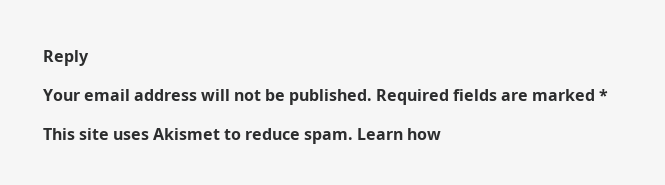Reply

Your email address will not be published. Required fields are marked *

This site uses Akismet to reduce spam. Learn how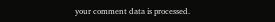your comment data is processed.